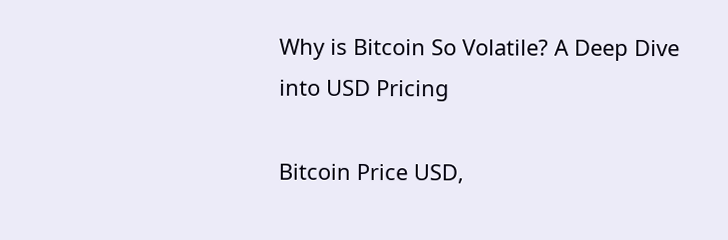Why is Bitcoin So Volatile? A Deep Dive into USD Pricing

Bitcoin Price USD,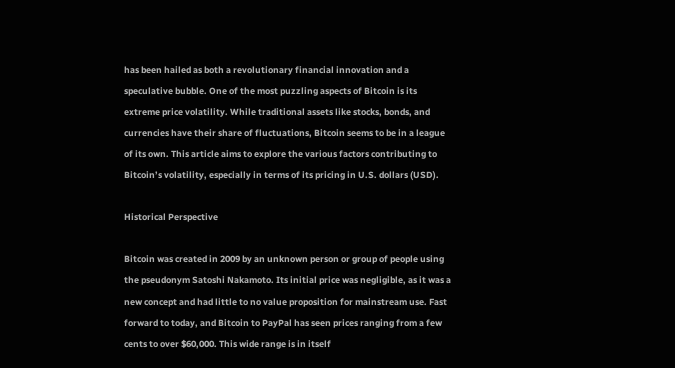has been hailed as both a revolutionary financial innovation and a speculative bubble. One of the most puzzling aspects of Bitcoin is its extreme price volatility. While traditional assets like stocks, bonds, and currencies have their share of fluctuations, Bitcoin seems to be in a league of its own. This article aims to explore the various factors contributing to Bitcoin’s volatility, especially in terms of its pricing in U.S. dollars (USD).

Historical Perspective

Bitcoin was created in 2009 by an unknown person or group of people using the pseudonym Satoshi Nakamoto. Its initial price was negligible, as it was a new concept and had little to no value proposition for mainstream use. Fast forward to today, and Bitcoin to PayPal has seen prices ranging from a few cents to over $60,000. This wide range is in itself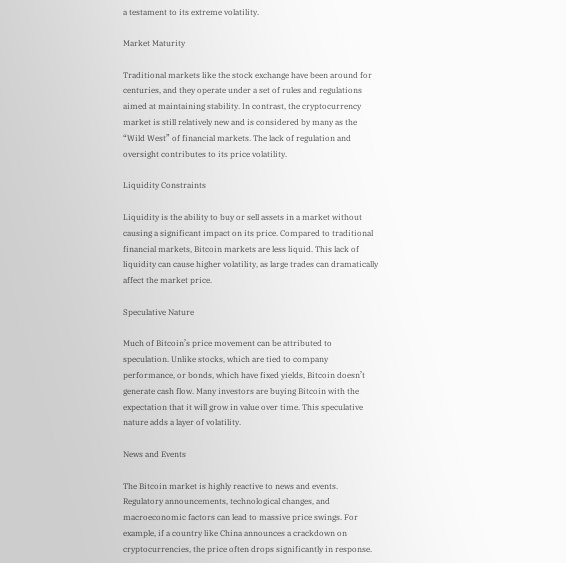a testament to its extreme volatility.

Market Maturity

Traditional markets like the stock exchange have been around for centuries, and they operate under a set of rules and regulations aimed at maintaining stability. In contrast, the cryptocurrency market is still relatively new and is considered by many as the “Wild West” of financial markets. The lack of regulation and oversight contributes to its price volatility.

Liquidity Constraints

Liquidity is the ability to buy or sell assets in a market without causing a significant impact on its price. Compared to traditional financial markets, Bitcoin markets are less liquid. This lack of liquidity can cause higher volatility, as large trades can dramatically affect the market price.

Speculative Nature

Much of Bitcoin’s price movement can be attributed to speculation. Unlike stocks, which are tied to company performance, or bonds, which have fixed yields, Bitcoin doesn’t generate cash flow. Many investors are buying Bitcoin with the expectation that it will grow in value over time. This speculative nature adds a layer of volatility.

News and Events

The Bitcoin market is highly reactive to news and events. Regulatory announcements, technological changes, and macroeconomic factors can lead to massive price swings. For example, if a country like China announces a crackdown on cryptocurrencies, the price often drops significantly in response.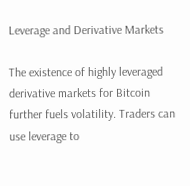Leverage and Derivative Markets

The existence of highly leveraged derivative markets for Bitcoin further fuels volatility. Traders can use leverage to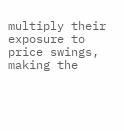multiply their exposure to price swings, making the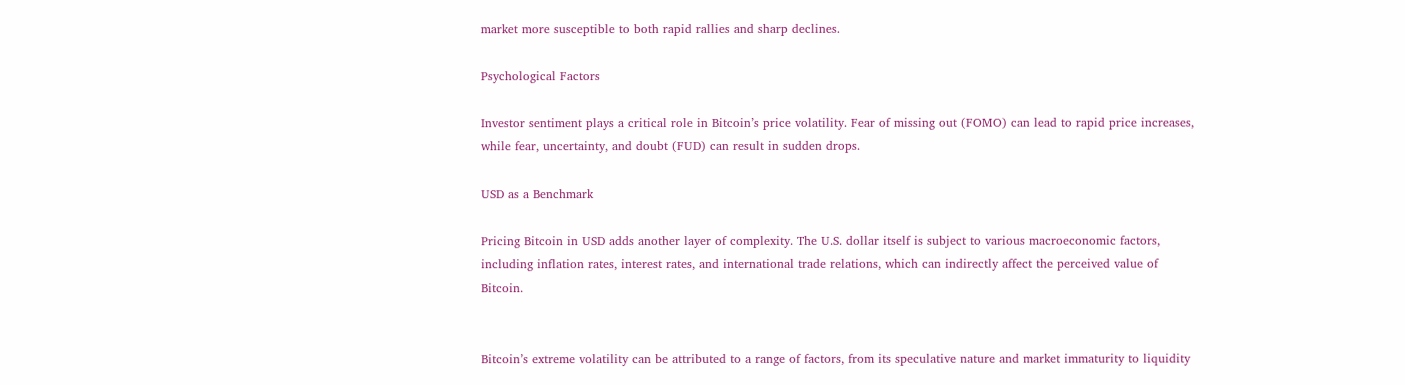market more susceptible to both rapid rallies and sharp declines.

Psychological Factors

Investor sentiment plays a critical role in Bitcoin’s price volatility. Fear of missing out (FOMO) can lead to rapid price increases, while fear, uncertainty, and doubt (FUD) can result in sudden drops.

USD as a Benchmark

Pricing Bitcoin in USD adds another layer of complexity. The U.S. dollar itself is subject to various macroeconomic factors, including inflation rates, interest rates, and international trade relations, which can indirectly affect the perceived value of Bitcoin.


Bitcoin’s extreme volatility can be attributed to a range of factors, from its speculative nature and market immaturity to liquidity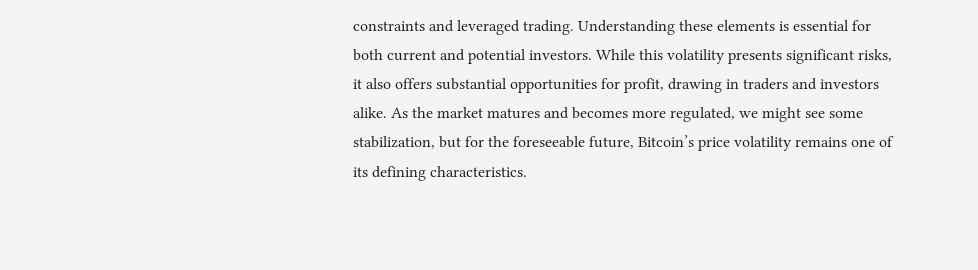constraints and leveraged trading. Understanding these elements is essential for both current and potential investors. While this volatility presents significant risks, it also offers substantial opportunities for profit, drawing in traders and investors alike. As the market matures and becomes more regulated, we might see some stabilization, but for the foreseeable future, Bitcoin’s price volatility remains one of its defining characteristics.